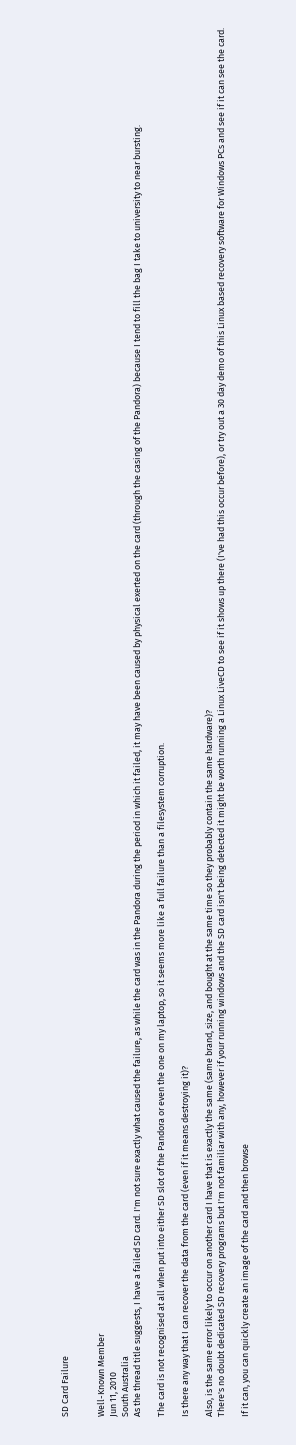SD Card Failure


Well-Known Member
Jun 11, 2010
South Australia
As the thread title suggests, I have a failed SD card. I'm not sure exactly what caused the failure, as while the card was in the Pandora during the period in which it failed, it may have been caused by physical exerted on the card (through the casing of the Pandora) because I tend to fill the bag I take to university to near bursting.

The card is not recognised at all when put into either SD slot of the Pandora or even the one on my laptop, so it seems more like a full failure than a filesystem corruption.

Is there any way that I can recover the data from the card (even if it means destroying it)?

Also, is the same error likely to occur on another card I have that is exactly the same (same brand, size, and bought at the same time so they probably contain the same hardware)?
There's no doubt dedicated SD recovery programs but I'm not familiar with any, however if your running windows and the SD card isn't being detected it might be worth running a Linux LiveCD to see if it shows up there (I've had this occur before), or try out a 30 day demo of this Linux based recovery software for Windows PCs and see if it can see the card.

If it can, you can quickly create an image of the card and then browse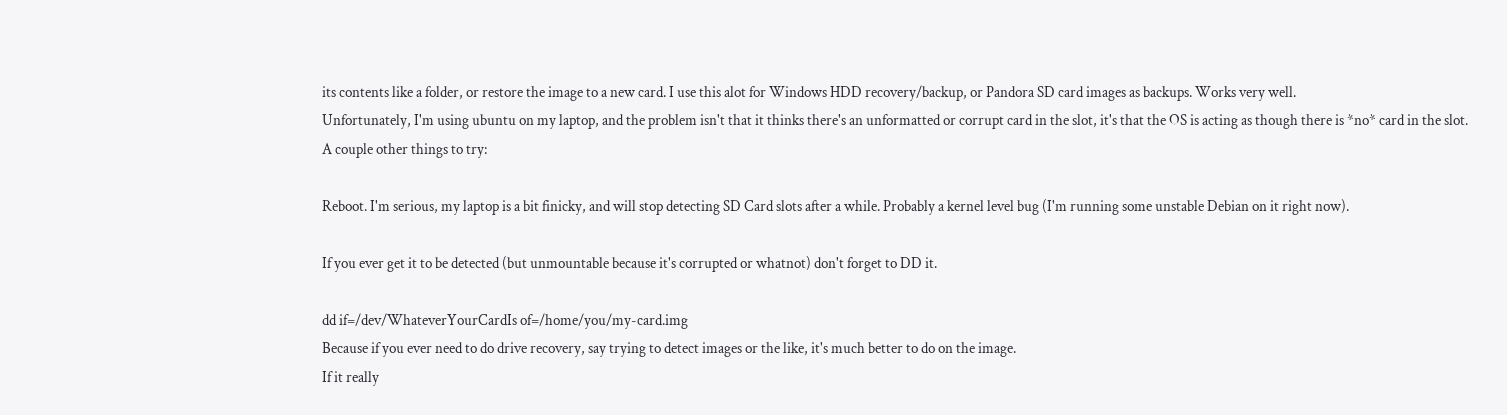its contents like a folder, or restore the image to a new card. I use this alot for Windows HDD recovery/backup, or Pandora SD card images as backups. Works very well.
Unfortunately, I'm using ubuntu on my laptop, and the problem isn't that it thinks there's an unformatted or corrupt card in the slot, it's that the OS is acting as though there is *no* card in the slot.
A couple other things to try:

Reboot. I'm serious, my laptop is a bit finicky, and will stop detecting SD Card slots after a while. Probably a kernel level bug (I'm running some unstable Debian on it right now).

If you ever get it to be detected (but unmountable because it's corrupted or whatnot) don't forget to DD it.

dd if=/dev/WhateverYourCardIs of=/home/you/my-card.img
Because if you ever need to do drive recovery, say trying to detect images or the like, it's much better to do on the image.
If it really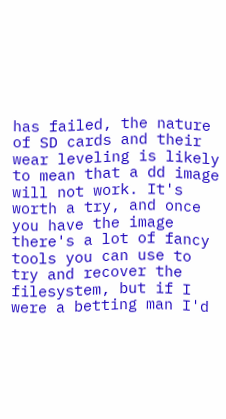has failed, the nature of SD cards and their wear leveling is likely to mean that a dd image will not work. It's worth a try, and once you have the image there's a lot of fancy tools you can use to try and recover the filesystem, but if I were a betting man I'd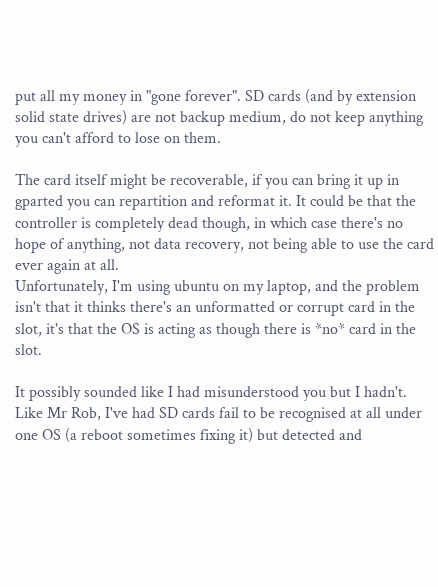put all my money in "gone forever". SD cards (and by extension solid state drives) are not backup medium, do not keep anything you can't afford to lose on them.

The card itself might be recoverable, if you can bring it up in gparted you can repartition and reformat it. It could be that the controller is completely dead though, in which case there's no hope of anything, not data recovery, not being able to use the card ever again at all.
Unfortunately, I'm using ubuntu on my laptop, and the problem isn't that it thinks there's an unformatted or corrupt card in the slot, it's that the OS is acting as though there is *no* card in the slot.

It possibly sounded like I had misunderstood you but I hadn't. Like Mr Rob, I've had SD cards fail to be recognised at all under one OS (a reboot sometimes fixing it) but detected and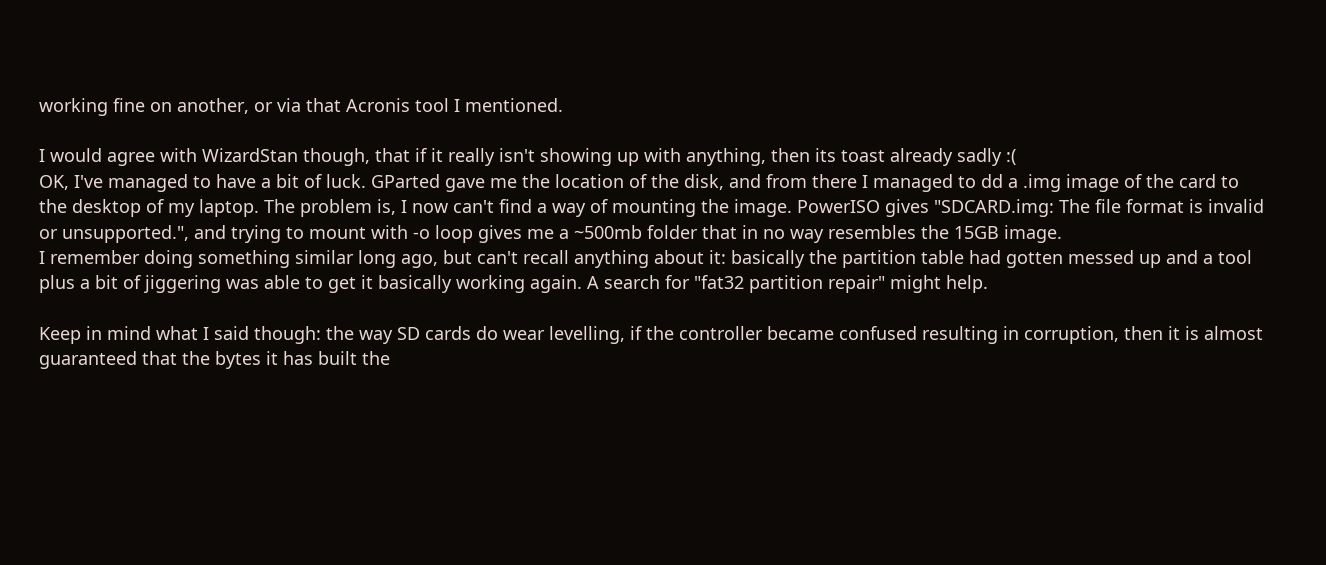working fine on another, or via that Acronis tool I mentioned.

I would agree with WizardStan though, that if it really isn't showing up with anything, then its toast already sadly :(
OK, I've managed to have a bit of luck. GParted gave me the location of the disk, and from there I managed to dd a .img image of the card to the desktop of my laptop. The problem is, I now can't find a way of mounting the image. PowerISO gives "SDCARD.img: The file format is invalid or unsupported.", and trying to mount with -o loop gives me a ~500mb folder that in no way resembles the 15GB image.
I remember doing something similar long ago, but can't recall anything about it: basically the partition table had gotten messed up and a tool plus a bit of jiggering was able to get it basically working again. A search for "fat32 partition repair" might help.

Keep in mind what I said though: the way SD cards do wear levelling, if the controller became confused resulting in corruption, then it is almost guaranteed that the bytes it has built the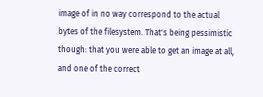image of in no way correspond to the actual bytes of the filesystem. That's being pessimistic though: that you were able to get an image at all, and one of the correct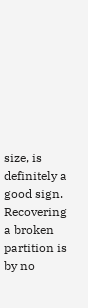size, is definitely a good sign. Recovering a broken partition is by no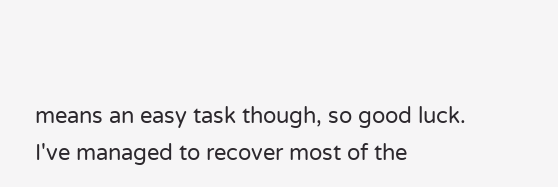means an easy task though, so good luck.
I've managed to recover most of the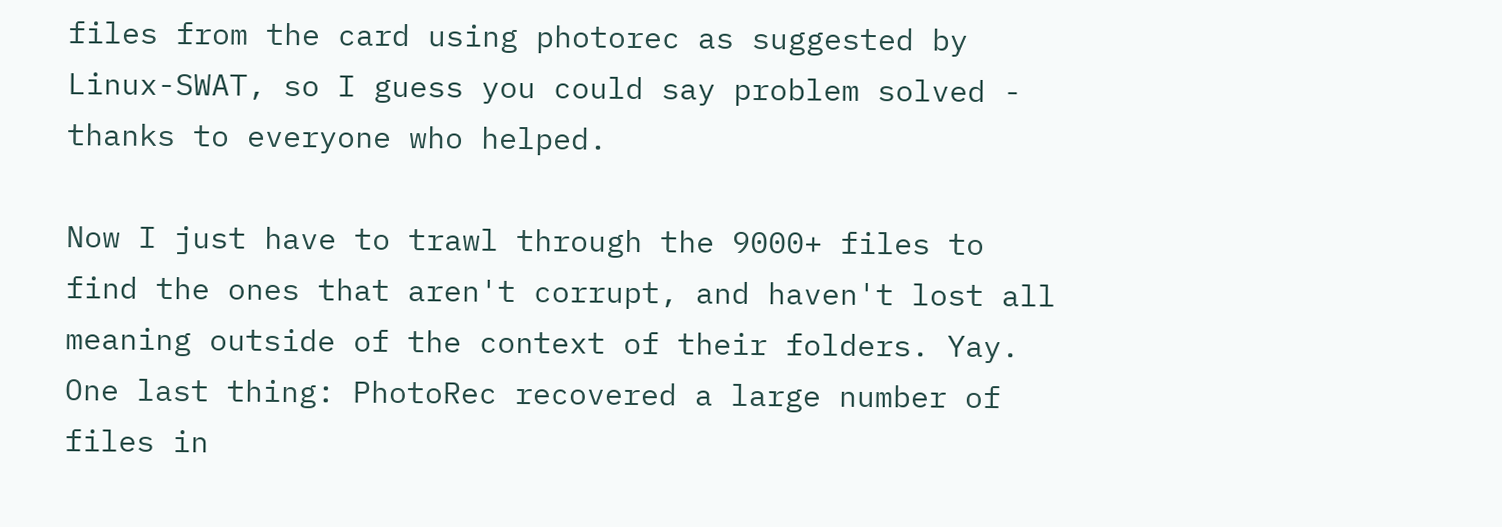files from the card using photorec as suggested by Linux-SWAT, so I guess you could say problem solved - thanks to everyone who helped.

Now I just have to trawl through the 9000+ files to find the ones that aren't corrupt, and haven't lost all meaning outside of the context of their folders. Yay.
One last thing: PhotoRec recovered a large number of files in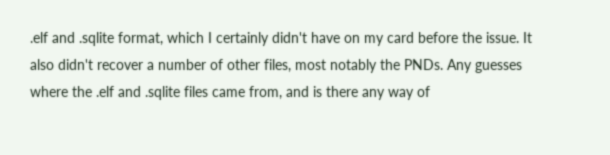.elf and .sqlite format, which I certainly didn't have on my card before the issue. It also didn't recover a number of other files, most notably the PNDs. Any guesses where the .elf and .sqlite files came from, and is there any way of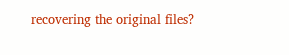recovering the original files?